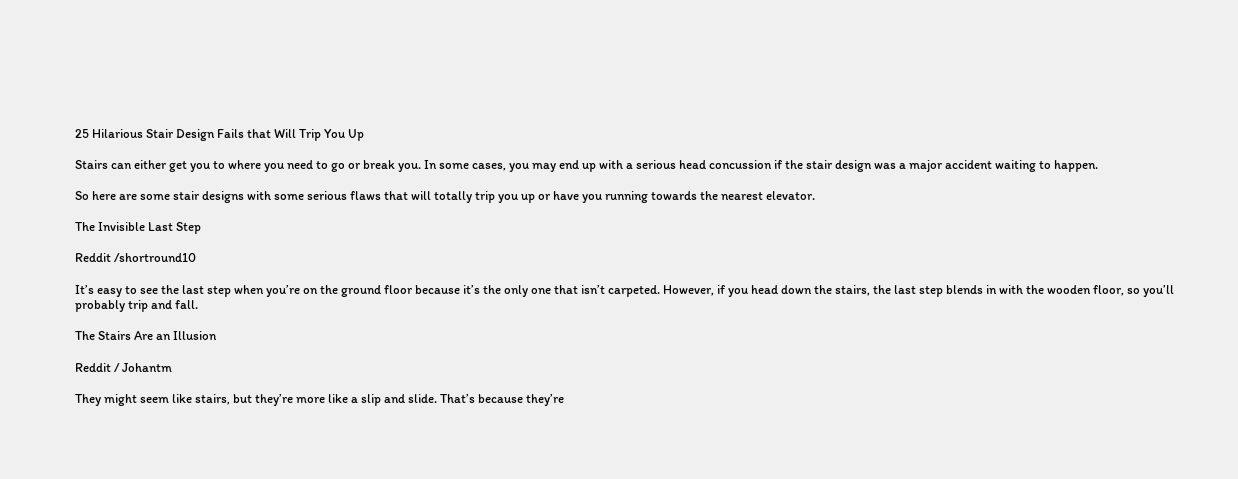25 Hilarious Stair Design Fails that Will Trip You Up

Stairs can either get you to where you need to go or break you. In some cases, you may end up with a serious head concussion if the stair design was a major accident waiting to happen.

So here are some stair designs with some serious flaws that will totally trip you up or have you running towards the nearest elevator.

The Invisible Last Step

Reddit /shortround10

It’s easy to see the last step when you’re on the ground floor because it’s the only one that isn’t carpeted. However, if you head down the stairs, the last step blends in with the wooden floor, so you’ll probably trip and fall.

The Stairs Are an Illusion

Reddit / Johantm

They might seem like stairs, but they’re more like a slip and slide. That’s because they’re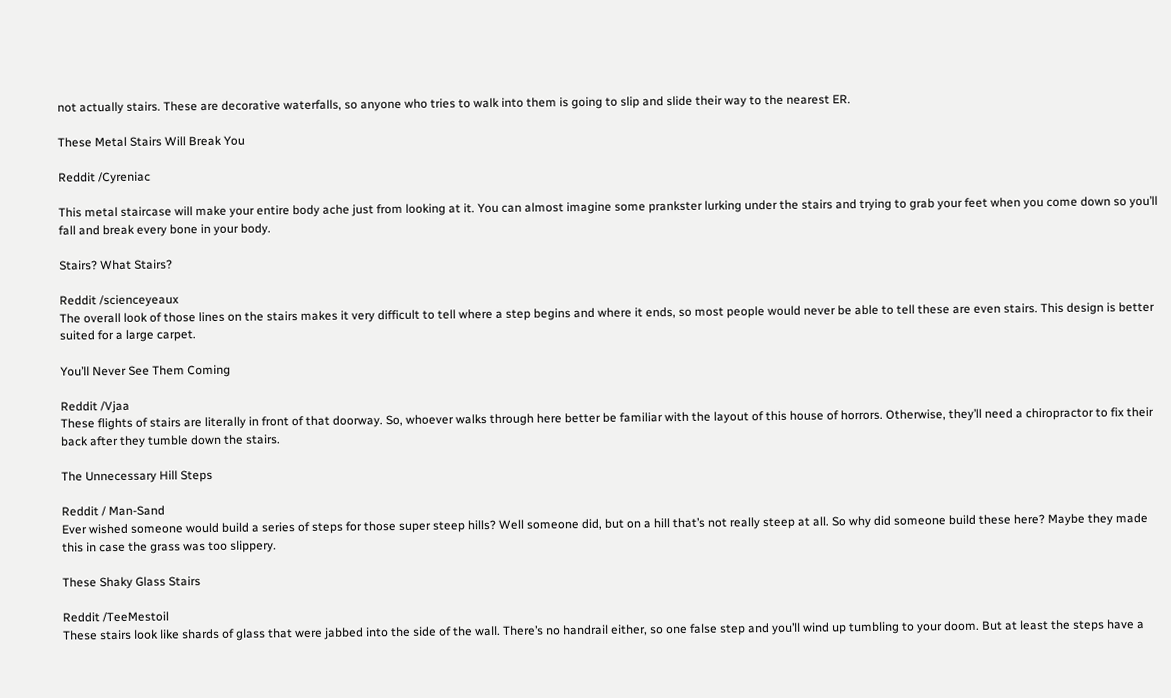not actually stairs. These are decorative waterfalls, so anyone who tries to walk into them is going to slip and slide their way to the nearest ER.

These Metal Stairs Will Break You

Reddit /Cyreniac

This metal staircase will make your entire body ache just from looking at it. You can almost imagine some prankster lurking under the stairs and trying to grab your feet when you come down so you’ll fall and break every bone in your body.

Stairs? What Stairs?

Reddit /scienceyeaux
The overall look of those lines on the stairs makes it very difficult to tell where a step begins and where it ends, so most people would never be able to tell these are even stairs. This design is better suited for a large carpet.

You’ll Never See Them Coming

Reddit /Vjaa
These flights of stairs are literally in front of that doorway. So, whoever walks through here better be familiar with the layout of this house of horrors. Otherwise, they’ll need a chiropractor to fix their back after they tumble down the stairs.

The Unnecessary Hill Steps

Reddit / Man-Sand
Ever wished someone would build a series of steps for those super steep hills? Well someone did, but on a hill that’s not really steep at all. So why did someone build these here? Maybe they made this in case the grass was too slippery.

These Shaky Glass Stairs

Reddit /TeeMestoil
These stairs look like shards of glass that were jabbed into the side of the wall. There’s no handrail either, so one false step and you’ll wind up tumbling to your doom. But at least the steps have a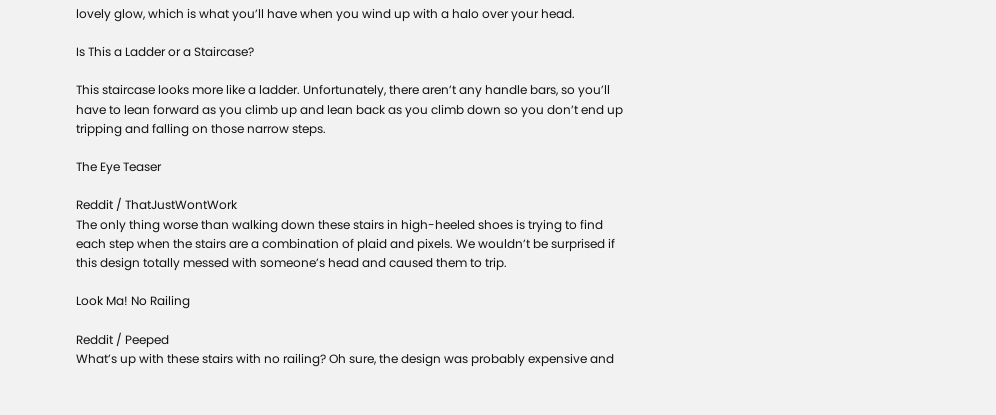lovely glow, which is what you’ll have when you wind up with a halo over your head.

Is This a Ladder or a Staircase?

This staircase looks more like a ladder. Unfortunately, there aren’t any handle bars, so you’ll have to lean forward as you climb up and lean back as you climb down so you don’t end up tripping and falling on those narrow steps.

The Eye Teaser

Reddit / ThatJustWontWork
The only thing worse than walking down these stairs in high-heeled shoes is trying to find each step when the stairs are a combination of plaid and pixels. We wouldn’t be surprised if this design totally messed with someone’s head and caused them to trip.

Look Ma! No Railing

Reddit / Peeped
What’s up with these stairs with no railing? Oh sure, the design was probably expensive and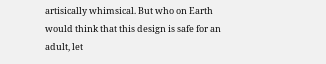artisically whimsical. But who on Earth would think that this design is safe for an adult, let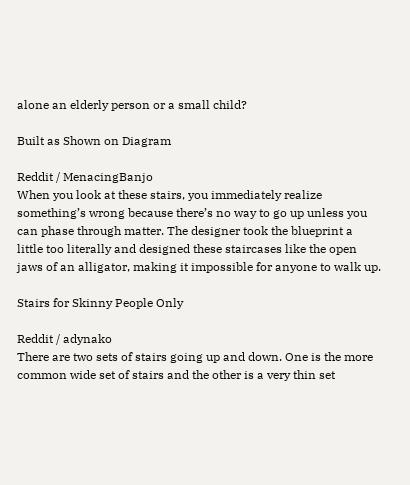alone an elderly person or a small child?

Built as Shown on Diagram

Reddit / MenacingBanjo
When you look at these stairs, you immediately realize something’s wrong because there’s no way to go up unless you can phase through matter. The designer took the blueprint a little too literally and designed these staircases like the open jaws of an alligator, making it impossible for anyone to walk up.

Stairs for Skinny People Only

Reddit / adynako
There are two sets of stairs going up and down. One is the more common wide set of stairs and the other is a very thin set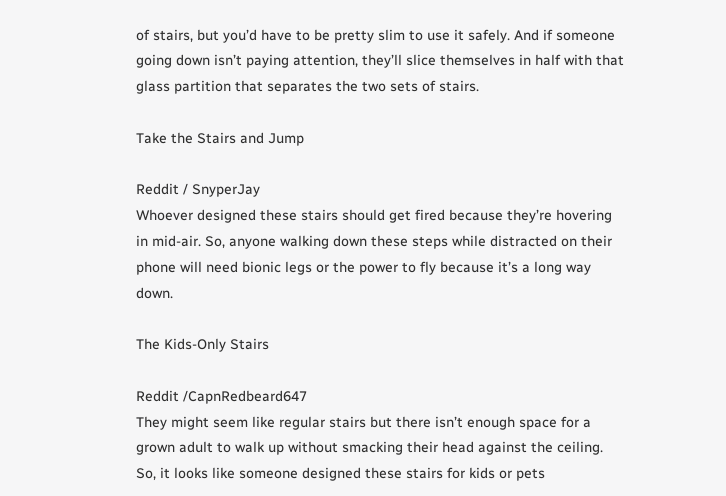of stairs, but you’d have to be pretty slim to use it safely. And if someone going down isn’t paying attention, they’ll slice themselves in half with that glass partition that separates the two sets of stairs.

Take the Stairs and Jump

Reddit / SnyperJay
Whoever designed these stairs should get fired because they’re hovering in mid-air. So, anyone walking down these steps while distracted on their phone will need bionic legs or the power to fly because it’s a long way down.

The Kids-Only Stairs

Reddit /CapnRedbeard647
They might seem like regular stairs but there isn’t enough space for a grown adult to walk up without smacking their head against the ceiling. So, it looks like someone designed these stairs for kids or pets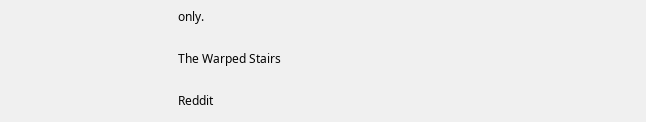only.

The Warped Stairs

Reddit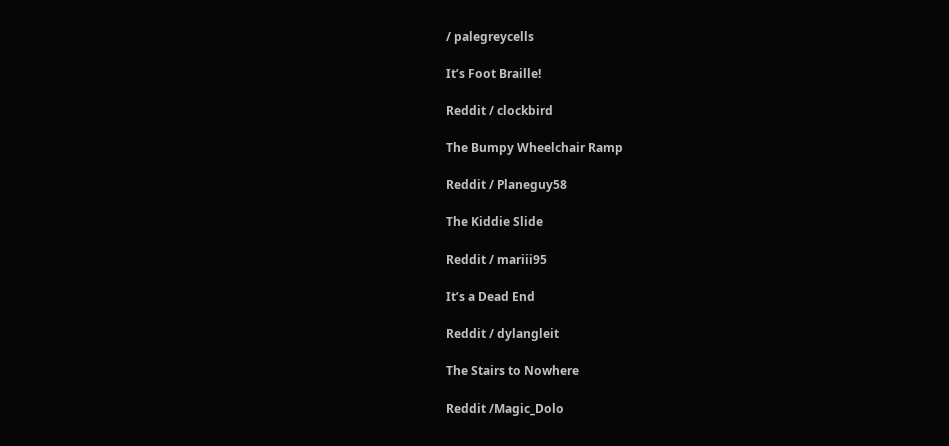/ palegreycells

It’s Foot Braille!

Reddit / clockbird

The Bumpy Wheelchair Ramp

Reddit / Planeguy58

The Kiddie Slide

Reddit / mariii95

It’s a Dead End

Reddit / dylangleit

The Stairs to Nowhere

Reddit /Magic_Dolo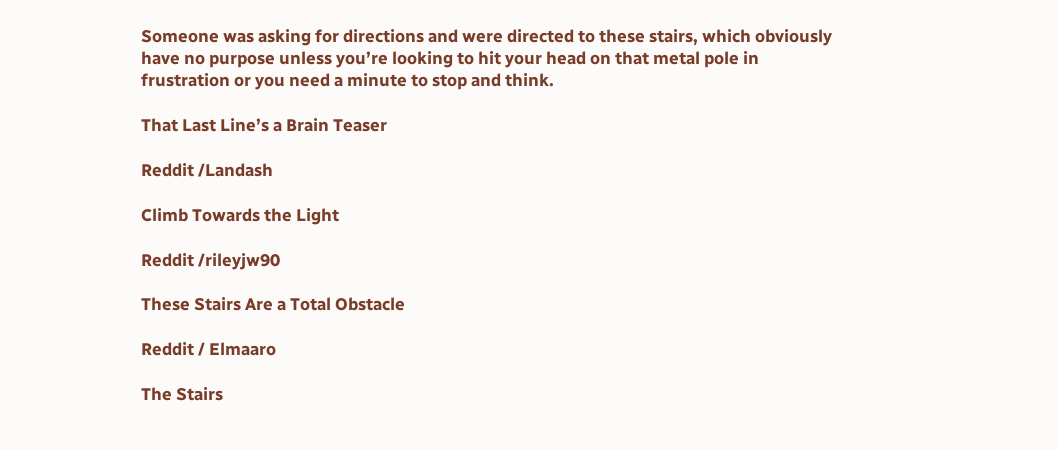Someone was asking for directions and were directed to these stairs, which obviously have no purpose unless you’re looking to hit your head on that metal pole in frustration or you need a minute to stop and think.

That Last Line’s a Brain Teaser

Reddit /Landash

Climb Towards the Light

Reddit /rileyjw90

These Stairs Are a Total Obstacle

Reddit / Elmaaro

The Stairs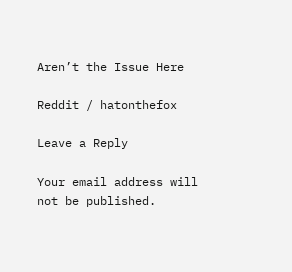Aren’t the Issue Here

Reddit / hatonthefox

Leave a Reply

Your email address will not be published.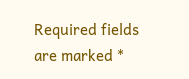Required fields are marked *